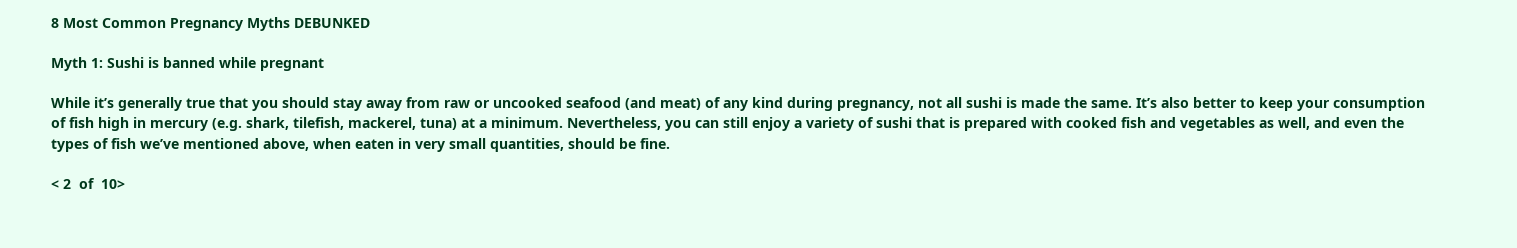8 Most Common Pregnancy Myths DEBUNKED

Myth 1: Sushi is banned while pregnant

While it’s generally true that you should stay away from raw or uncooked seafood (and meat) of any kind during pregnancy, not all sushi is made the same. It’s also better to keep your consumption of fish high in mercury (e.g. shark, tilefish, mackerel, tuna) at a minimum. Nevertheless, you can still enjoy a variety of sushi that is prepared with cooked fish and vegetables as well, and even the types of fish we’ve mentioned above, when eaten in very small quantities, should be fine.

< 2  of  10>